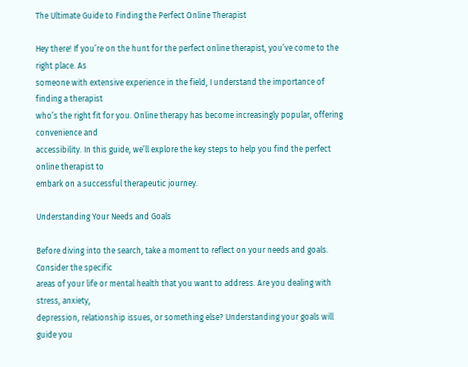The Ultimate Guide to Finding the Perfect Online Therapist

Hey there! If you’re on the hunt for the perfect online therapist, you’ve come to the right place. As
someone with extensive experience in the field, I understand the importance of finding a therapist
who’s the right fit for you. Online therapy has become increasingly popular, offering convenience and
accessibility. In this guide, we’ll explore the key steps to help you find the perfect online therapist to
embark on a successful therapeutic journey.

Understanding Your Needs and Goals

Before diving into the search, take a moment to reflect on your needs and goals. Consider the specific
areas of your life or mental health that you want to address. Are you dealing with stress, anxiety,
depression, relationship issues, or something else? Understanding your goals will guide you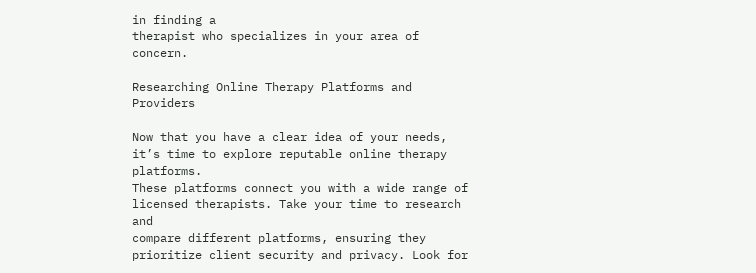in finding a
therapist who specializes in your area of concern.

Researching Online Therapy Platforms and Providers

Now that you have a clear idea of your needs, it’s time to explore reputable online therapy platforms.
These platforms connect you with a wide range of licensed therapists. Take your time to research and
compare different platforms, ensuring they prioritize client security and privacy. Look for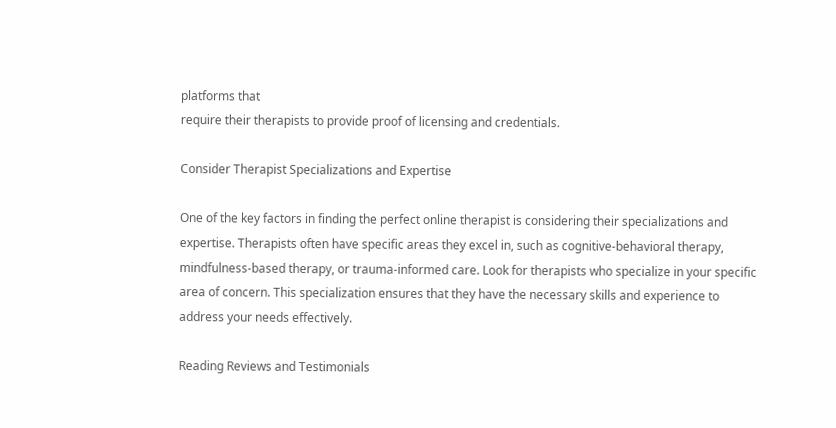platforms that
require their therapists to provide proof of licensing and credentials.

Consider Therapist Specializations and Expertise

One of the key factors in finding the perfect online therapist is considering their specializations and
expertise. Therapists often have specific areas they excel in, such as cognitive-behavioral therapy,
mindfulness-based therapy, or trauma-informed care. Look for therapists who specialize in your specific
area of concern. This specialization ensures that they have the necessary skills and experience to
address your needs effectively.

Reading Reviews and Testimonials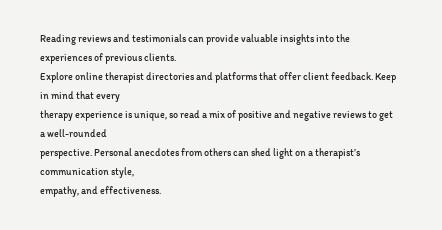Reading reviews and testimonials can provide valuable insights into the experiences of previous clients.
Explore online therapist directories and platforms that offer client feedback. Keep in mind that every
therapy experience is unique, so read a mix of positive and negative reviews to get a well-rounded
perspective. Personal anecdotes from others can shed light on a therapist’s communication style,
empathy, and effectiveness.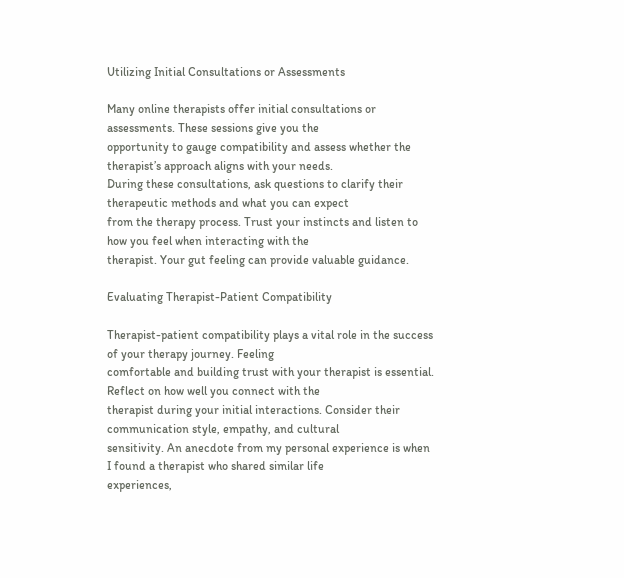Utilizing Initial Consultations or Assessments

Many online therapists offer initial consultations or assessments. These sessions give you the
opportunity to gauge compatibility and assess whether the therapist’s approach aligns with your needs.
During these consultations, ask questions to clarify their therapeutic methods and what you can expect
from the therapy process. Trust your instincts and listen to how you feel when interacting with the
therapist. Your gut feeling can provide valuable guidance.

Evaluating Therapist-Patient Compatibility

Therapist-patient compatibility plays a vital role in the success of your therapy journey. Feeling
comfortable and building trust with your therapist is essential. Reflect on how well you connect with the
therapist during your initial interactions. Consider their communication style, empathy, and cultural
sensitivity. An anecdote from my personal experience is when I found a therapist who shared similar life
experiences,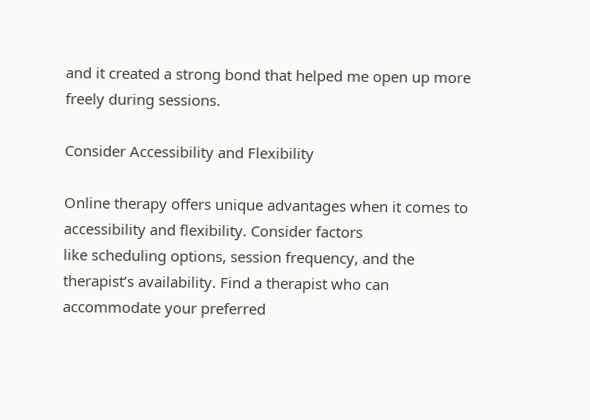and it created a strong bond that helped me open up more freely during sessions.

Consider Accessibility and Flexibility

Online therapy offers unique advantages when it comes to accessibility and flexibility. Consider factors
like scheduling options, session frequency, and the therapist’s availability. Find a therapist who can
accommodate your preferred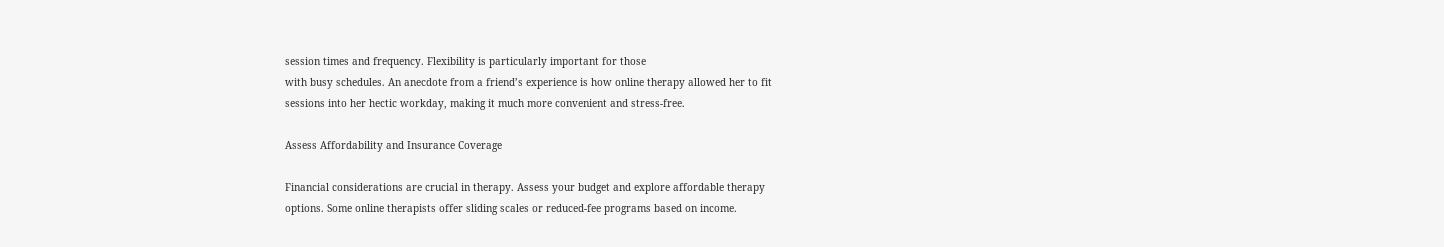session times and frequency. Flexibility is particularly important for those
with busy schedules. An anecdote from a friend’s experience is how online therapy allowed her to fit
sessions into her hectic workday, making it much more convenient and stress-free.

Assess Affordability and Insurance Coverage

Financial considerations are crucial in therapy. Assess your budget and explore affordable therapy
options. Some online therapists offer sliding scales or reduced-fee programs based on income.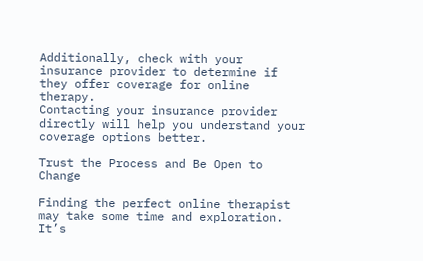Additionally, check with your insurance provider to determine if they offer coverage for online therapy.
Contacting your insurance provider directly will help you understand your coverage options better.

Trust the Process and Be Open to Change

Finding the perfect online therapist may take some time and exploration. It’s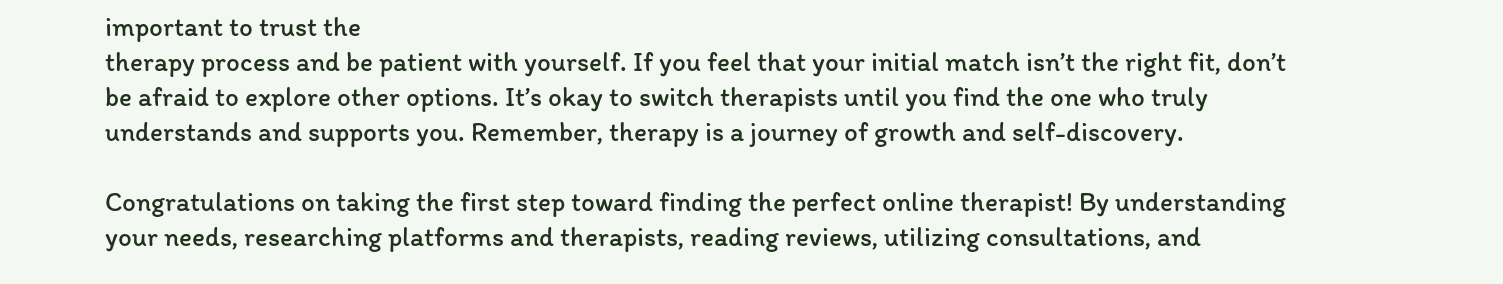important to trust the
therapy process and be patient with yourself. If you feel that your initial match isn’t the right fit, don’t
be afraid to explore other options. It’s okay to switch therapists until you find the one who truly
understands and supports you. Remember, therapy is a journey of growth and self-discovery.

Congratulations on taking the first step toward finding the perfect online therapist! By understanding
your needs, researching platforms and therapists, reading reviews, utilizing consultations, and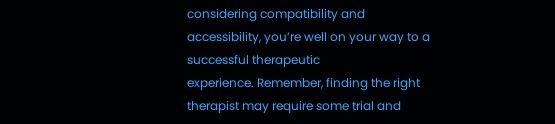considering compatibility and accessibility, you’re well on your way to a successful therapeutic
experience. Remember, finding the right therapist may require some trial and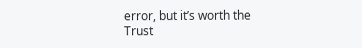error, but it’s worth the
Trust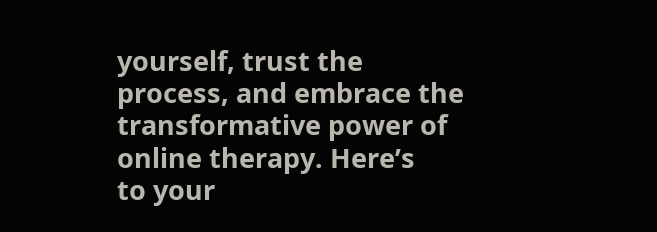yourself, trust the process, and embrace the transformative power of online therapy. Here’s
to your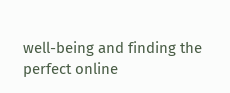well-being and finding the perfect online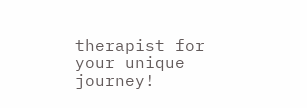therapist for your unique journey!